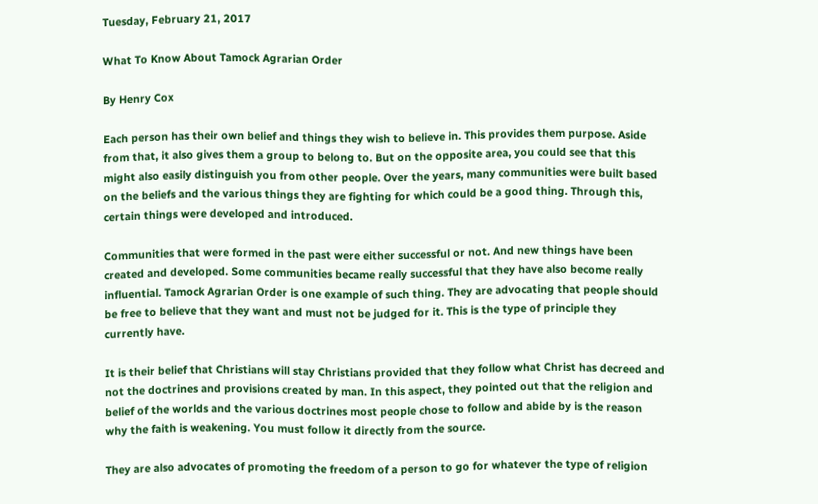Tuesday, February 21, 2017

What To Know About Tamock Agrarian Order

By Henry Cox

Each person has their own belief and things they wish to believe in. This provides them purpose. Aside from that, it also gives them a group to belong to. But on the opposite area, you could see that this might also easily distinguish you from other people. Over the years, many communities were built based on the beliefs and the various things they are fighting for which could be a good thing. Through this, certain things were developed and introduced.

Communities that were formed in the past were either successful or not. And new things have been created and developed. Some communities became really successful that they have also become really influential. Tamock Agrarian Order is one example of such thing. They are advocating that people should be free to believe that they want and must not be judged for it. This is the type of principle they currently have.

It is their belief that Christians will stay Christians provided that they follow what Christ has decreed and not the doctrines and provisions created by man. In this aspect, they pointed out that the religion and belief of the worlds and the various doctrines most people chose to follow and abide by is the reason why the faith is weakening. You must follow it directly from the source.

They are also advocates of promoting the freedom of a person to go for whatever the type of religion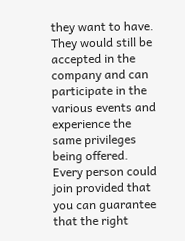they want to have. They would still be accepted in the company and can participate in the various events and experience the same privileges being offered. Every person could join provided that you can guarantee that the right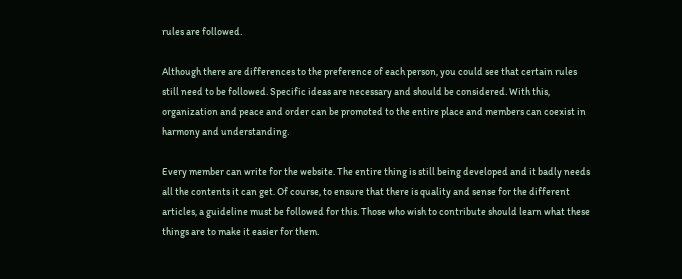rules are followed.

Although there are differences to the preference of each person, you could see that certain rules still need to be followed. Specific ideas are necessary and should be considered. With this, organization and peace and order can be promoted to the entire place and members can coexist in harmony and understanding.

Every member can write for the website. The entire thing is still being developed and it badly needs all the contents it can get. Of course, to ensure that there is quality and sense for the different articles, a guideline must be followed for this. Those who wish to contribute should learn what these things are to make it easier for them.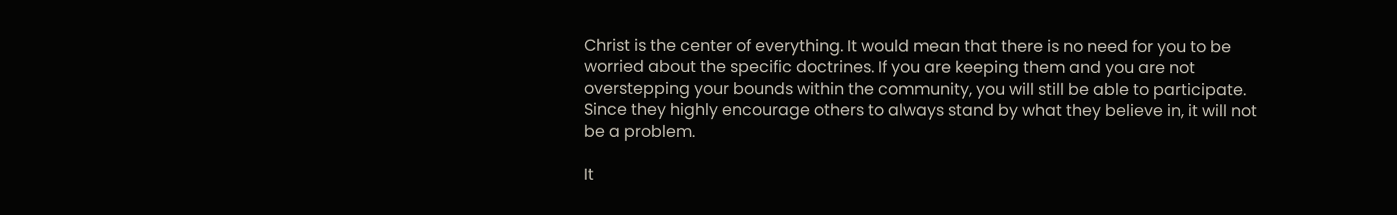Christ is the center of everything. It would mean that there is no need for you to be worried about the specific doctrines. If you are keeping them and you are not overstepping your bounds within the community, you will still be able to participate. Since they highly encourage others to always stand by what they believe in, it will not be a problem.

It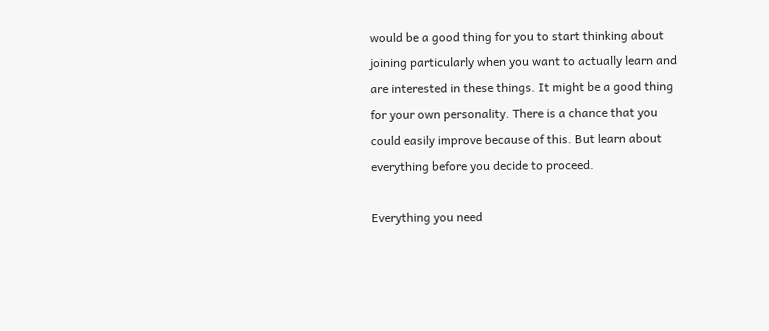would be a good thing for you to start thinking about joining particularly when you want to actually learn and are interested in these things. It might be a good thing for your own personality. There is a chance that you could easily improve because of this. But learn about everything before you decide to proceed.

Everything you need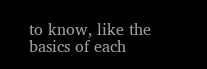to know, like the basics of each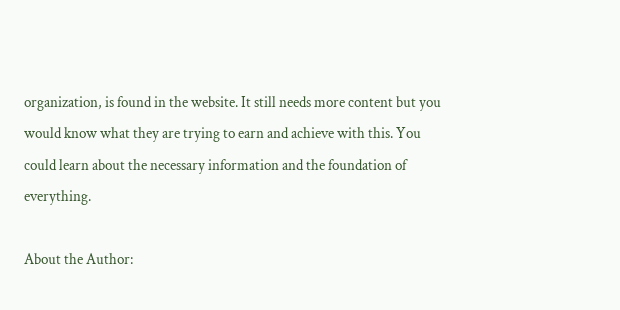organization, is found in the website. It still needs more content but you would know what they are trying to earn and achieve with this. You could learn about the necessary information and the foundation of everything.

About the Author: